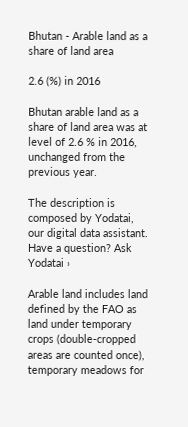Bhutan - Arable land as a share of land area

2.6 (%) in 2016

Bhutan arable land as a share of land area was at level of 2.6 % in 2016, unchanged from the previous year.

The description is composed by Yodatai, our digital data assistant. Have a question? Ask Yodatai ›

Arable land includes land defined by the FAO as land under temporary crops (double-cropped areas are counted once), temporary meadows for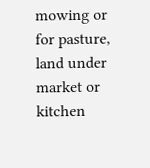mowing or for pasture, land under market or kitchen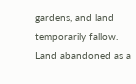gardens, and land temporarily fallow. Land abandoned as a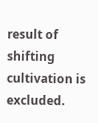result of shifting cultivation is excluded.